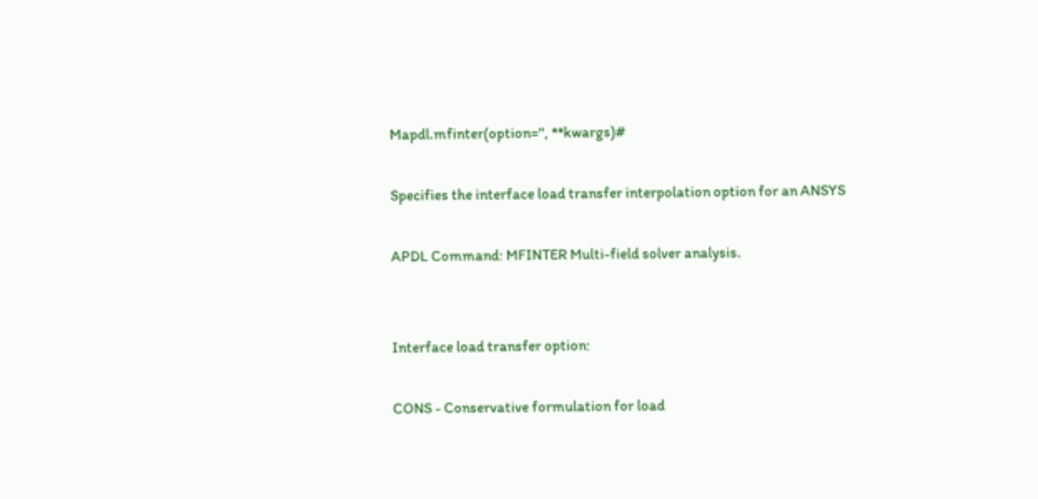Mapdl.mfinter(option='', **kwargs)#

Specifies the interface load transfer interpolation option for an ANSYS

APDL Command: MFINTER Multi-field solver analysis.


Interface load transfer option:

CONS - Conservative formulation for load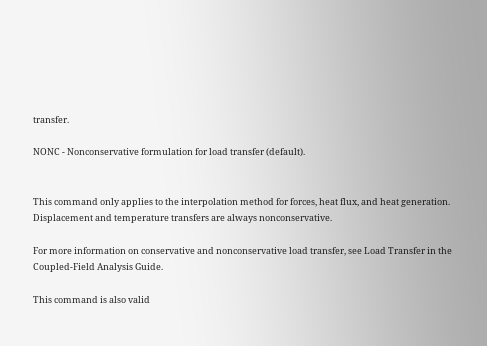transfer.

NONC - Nonconservative formulation for load transfer (default).


This command only applies to the interpolation method for forces, heat flux, and heat generation. Displacement and temperature transfers are always nonconservative.

For more information on conservative and nonconservative load transfer, see Load Transfer in the Coupled-Field Analysis Guide.

This command is also valid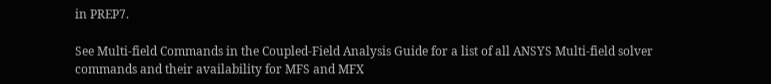in PREP7.

See Multi-field Commands in the Coupled-Field Analysis Guide for a list of all ANSYS Multi-field solver commands and their availability for MFS and MFX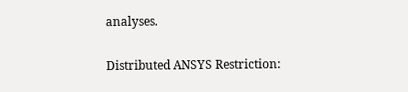analyses.

Distributed ANSYS Restriction: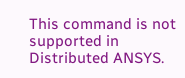This command is not supported in Distributed ANSYS.